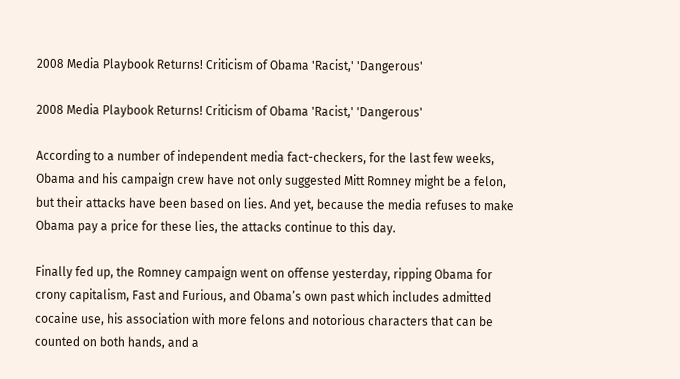2008 Media Playbook Returns! Criticism of Obama 'Racist,' 'Dangerous'

2008 Media Playbook Returns! Criticism of Obama 'Racist,' 'Dangerous'

According to a number of independent media fact-checkers, for the last few weeks, Obama and his campaign crew have not only suggested Mitt Romney might be a felon, but their attacks have been based on lies. And yet, because the media refuses to make Obama pay a price for these lies, the attacks continue to this day.

Finally fed up, the Romney campaign went on offense yesterday, ripping Obama for crony capitalism, Fast and Furious, and Obama’s own past which includes admitted cocaine use, his association with more felons and notorious characters that can be counted on both hands, and a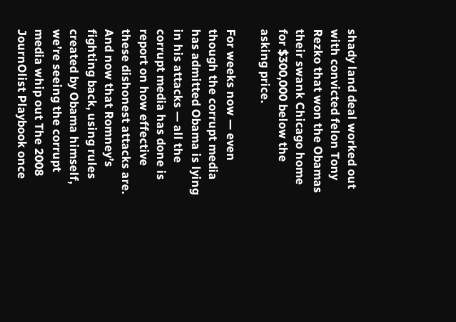shady land deal worked out with convicted felon Tony Rezko that won the Obamas their swank Chicago home for $300,000 below the asking price.

For weeks now — even though the corrupt media has admitted Obama is lying in his attacks — all the corrupt media has done is report on how effective these dishonest attacks are. And now that Romney’s fighting back, using rules created by Obama himself, we’re seeing the corrupt media whip out The 2008 JournOlist Playbook once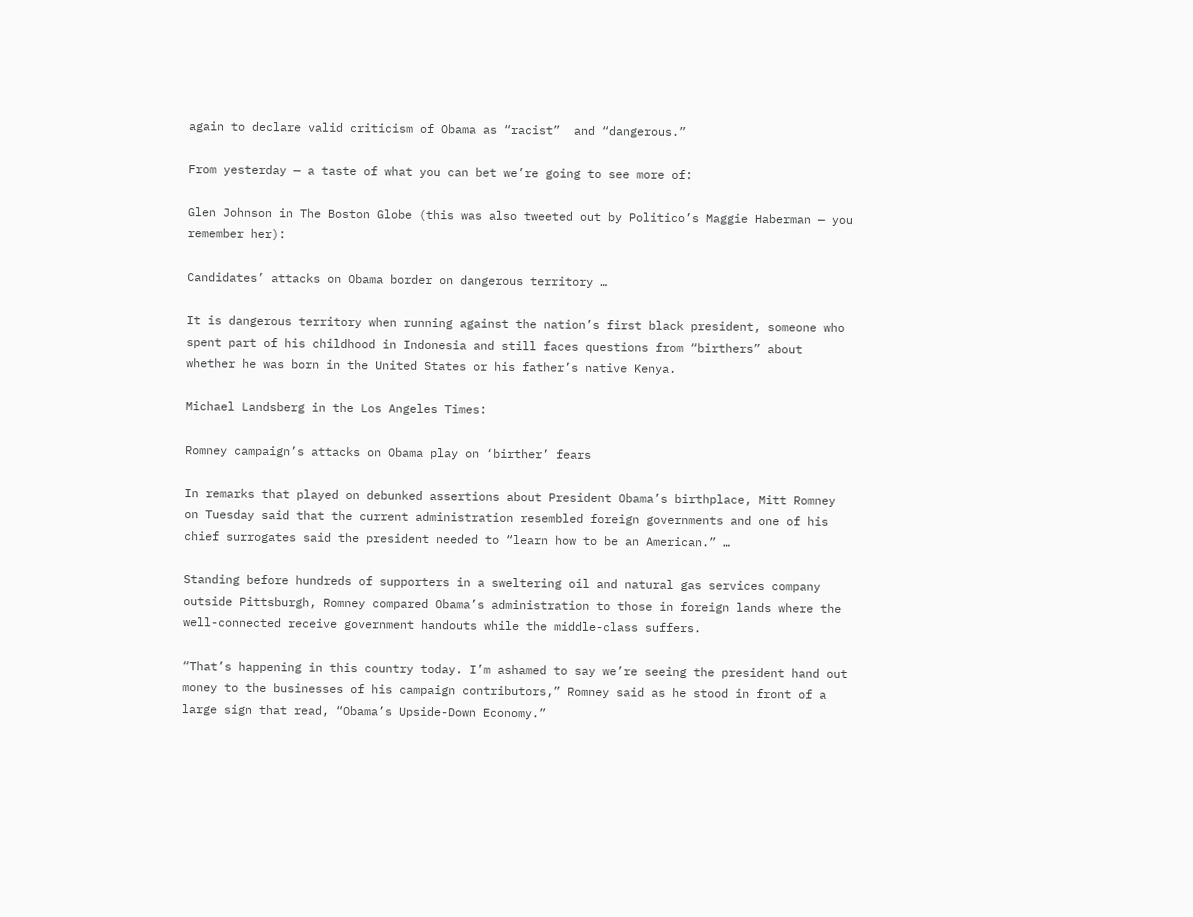again to declare valid criticism of Obama as “racist”  and “dangerous.”

From yesterday — a taste of what you can bet we’re going to see more of:

Glen Johnson in The Boston Globe (this was also tweeted out by Politico’s Maggie Haberman — you remember her):

Candidates’ attacks on Obama border on dangerous territory …

It is dangerous territory when running against the nation’s first black president, someone who spent part of his childhood in Indonesia and still faces questions from “birthers” about whether he was born in the United States or his father’s native Kenya.

Michael Landsberg in the Los Angeles Times:

Romney campaign’s attacks on Obama play on ‘birther’ fears

In remarks that played on debunked assertions about President Obama’s birthplace, Mitt Romney on Tuesday said that the current administration resembled foreign governments and one of his chief surrogates said the president needed to “learn how to be an American.” …

Standing before hundreds of supporters in a sweltering oil and natural gas services company outside Pittsburgh, Romney compared Obama’s administration to those in foreign lands where the well-connected receive government handouts while the middle-class suffers.

“That’s happening in this country today. I’m ashamed to say we’re seeing the president hand out money to the businesses of his campaign contributors,” Romney said as he stood in front of a large sign that read, “Obama’s Upside-Down Economy.”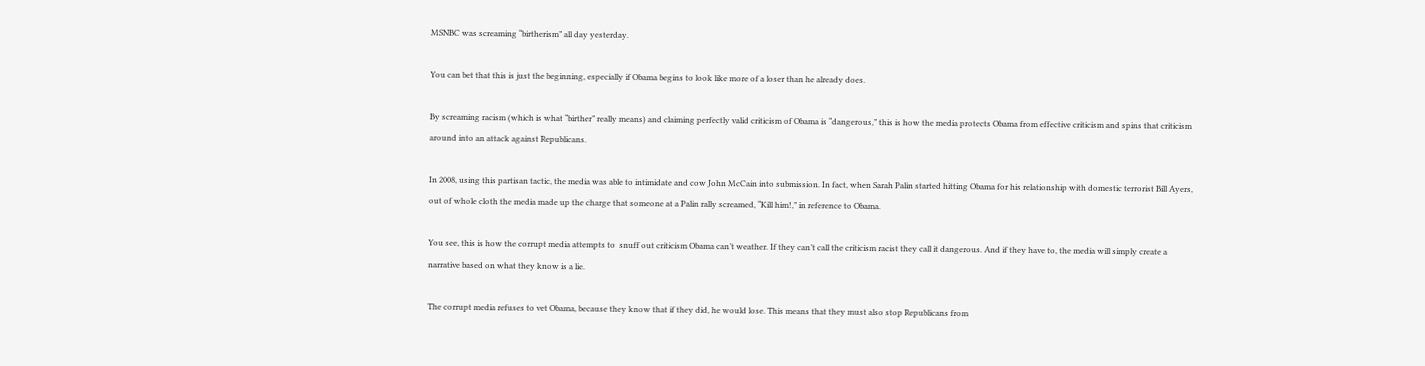MSNBC was screaming “birtherism” all day yesterday.

You can bet that this is just the beginning, especially if Obama begins to look like more of a loser than he already does.

By screaming racism (which is what “birther” really means) and claiming perfectly valid criticism of Obama is “dangerous,” this is how the media protects Obama from effective criticism and spins that criticism around into an attack against Republicans.

In 2008, using this partisan tactic, the media was able to intimidate and cow John McCain into submission. In fact, when Sarah Palin started hitting Obama for his relationship with domestic terrorist Bill Ayers, out of whole cloth the media made up the charge that someone at a Palin rally screamed, “Kill him!,” in reference to Obama.

You see, this is how the corrupt media attempts to  snuff out criticism Obama can’t weather. If they can’t call the criticism racist they call it dangerous. And if they have to, the media will simply create a narrative based on what they know is a lie.

The corrupt media refuses to vet Obama, because they know that if they did, he would lose. This means that they must also stop Republicans from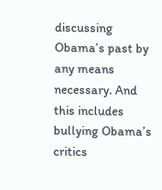discussing Obama’s past by any means necessary. And this includes bullying Obama’s critics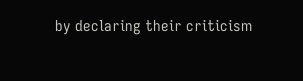by declaring their criticism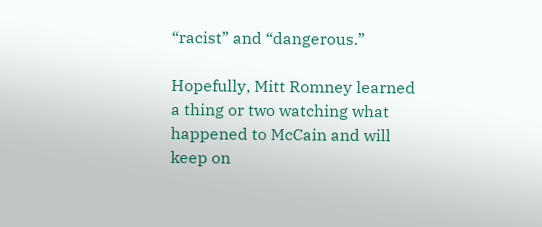“racist” and “dangerous.”

Hopefully, Mitt Romney learned a thing or two watching what happened to McCain and will keep on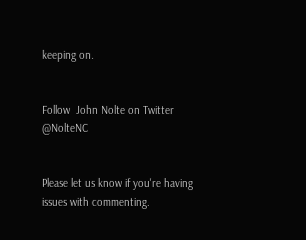keeping on.


Follow  John Nolte on Twitter @NolteNC


Please let us know if you're having issues with commenting.